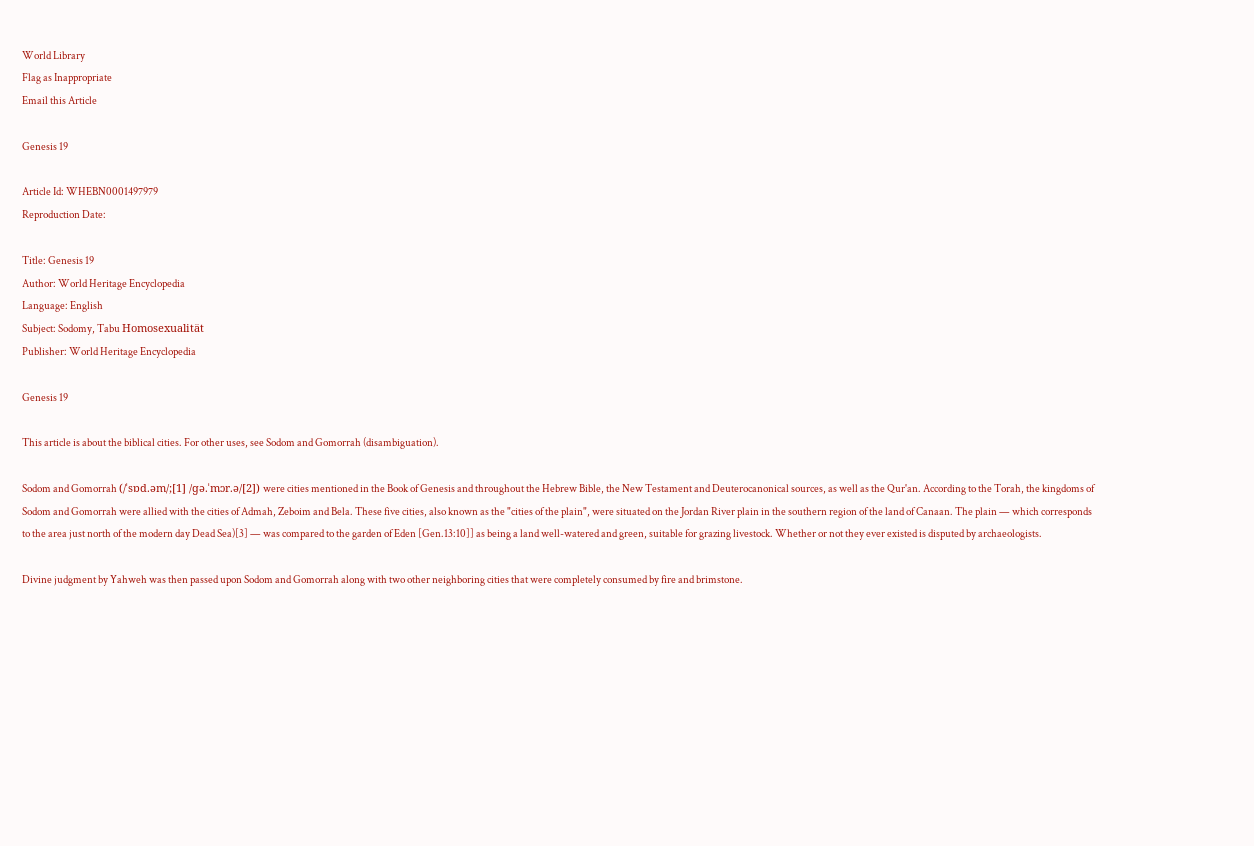World Library
Flag as Inappropriate
Email this Article

Genesis 19

Article Id: WHEBN0001497979
Reproduction Date:

Title: Genesis 19
Author: World Heritage Encyclopedia
Language: English
Subject: Sodomy, Tabu Homosexualität
Publisher: World Heritage Encyclopedia

Genesis 19

This article is about the biblical cities. For other uses, see Sodom and Gomorrah (disambiguation).

Sodom and Gomorrah (/ˈsɒd.əm/;[1] /ɡə.ˈmɔr.ə/[2]) were cities mentioned in the Book of Genesis and throughout the Hebrew Bible, the New Testament and Deuterocanonical sources, as well as the Qur'an. According to the Torah, the kingdoms of Sodom and Gomorrah were allied with the cities of Admah, Zeboim and Bela. These five cities, also known as the "cities of the plain", were situated on the Jordan River plain in the southern region of the land of Canaan. The plain — which corresponds to the area just north of the modern day Dead Sea)[3] — was compared to the garden of Eden [Gen.13:10]] as being a land well-watered and green, suitable for grazing livestock. Whether or not they ever existed is disputed by archaeologists.

Divine judgment by Yahweh was then passed upon Sodom and Gomorrah along with two other neighboring cities that were completely consumed by fire and brimstone.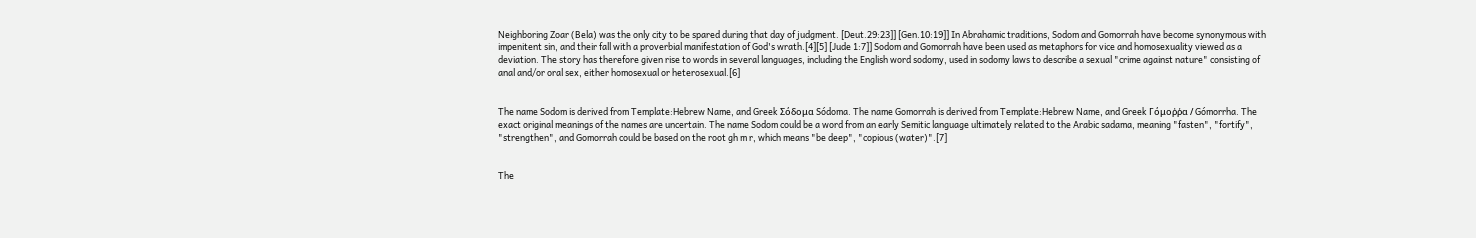Neighboring Zoar (Bela) was the only city to be spared during that day of judgment. [Deut.29:23]] [Gen.10:19]] In Abrahamic traditions, Sodom and Gomorrah have become synonymous with impenitent sin, and their fall with a proverbial manifestation of God's wrath.[4][5] [Jude 1:7]] Sodom and Gomorrah have been used as metaphors for vice and homosexuality viewed as a deviation. The story has therefore given rise to words in several languages, including the English word sodomy, used in sodomy laws to describe a sexual "crime against nature" consisting of anal and/or oral sex, either homosexual or heterosexual.[6]


The name Sodom is derived from Template:Hebrew Name, and Greek Σόδομα Sódoma. The name Gomorrah is derived from Template:Hebrew Name, and Greek Γόμοῤῥα / Gómorrha. The exact original meanings of the names are uncertain. The name Sodom could be a word from an early Semitic language ultimately related to the Arabic sadama, meaning "fasten", "fortify", "strengthen", and Gomorrah could be based on the root gh m r, which means "be deep", "copious (water)".[7]


The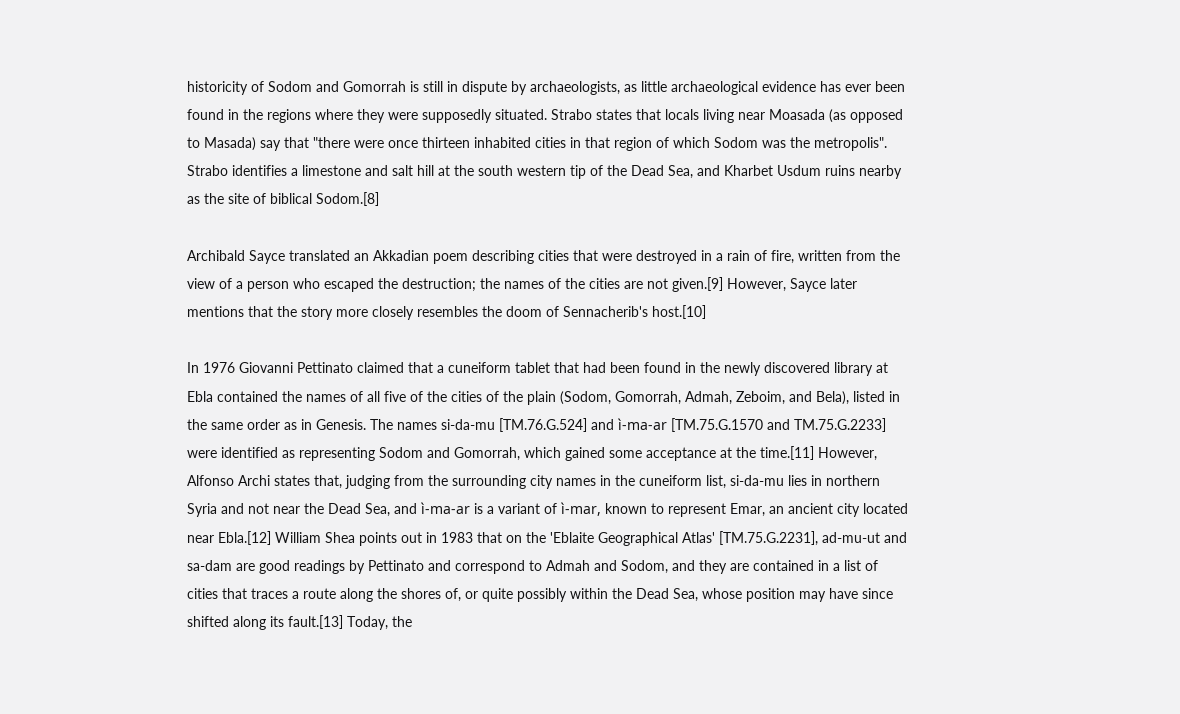historicity of Sodom and Gomorrah is still in dispute by archaeologists, as little archaeological evidence has ever been found in the regions where they were supposedly situated. Strabo states that locals living near Moasada (as opposed to Masada) say that "there were once thirteen inhabited cities in that region of which Sodom was the metropolis". Strabo identifies a limestone and salt hill at the south western tip of the Dead Sea, and Kharbet Usdum ruins nearby as the site of biblical Sodom.[8]

Archibald Sayce translated an Akkadian poem describing cities that were destroyed in a rain of fire, written from the view of a person who escaped the destruction; the names of the cities are not given.[9] However, Sayce later mentions that the story more closely resembles the doom of Sennacherib's host.[10]

In 1976 Giovanni Pettinato claimed that a cuneiform tablet that had been found in the newly discovered library at Ebla contained the names of all five of the cities of the plain (Sodom, Gomorrah, Admah, Zeboim, and Bela), listed in the same order as in Genesis. The names si-da-mu [TM.76.G.524] and ì-ma-ar [TM.75.G.1570 and TM.75.G.2233] were identified as representing Sodom and Gomorrah, which gained some acceptance at the time.[11] However, Alfonso Archi states that, judging from the surrounding city names in the cuneiform list, si-da-mu lies in northern Syria and not near the Dead Sea, and ì-ma-ar is a variant of ì-mar, known to represent Emar, an ancient city located near Ebla.[12] William Shea points out in 1983 that on the 'Eblaite Geographical Atlas' [TM.75.G.2231], ad-mu-ut and sa-dam are good readings by Pettinato and correspond to Admah and Sodom, and they are contained in a list of cities that traces a route along the shores of, or quite possibly within the Dead Sea, whose position may have since shifted along its fault.[13] Today, the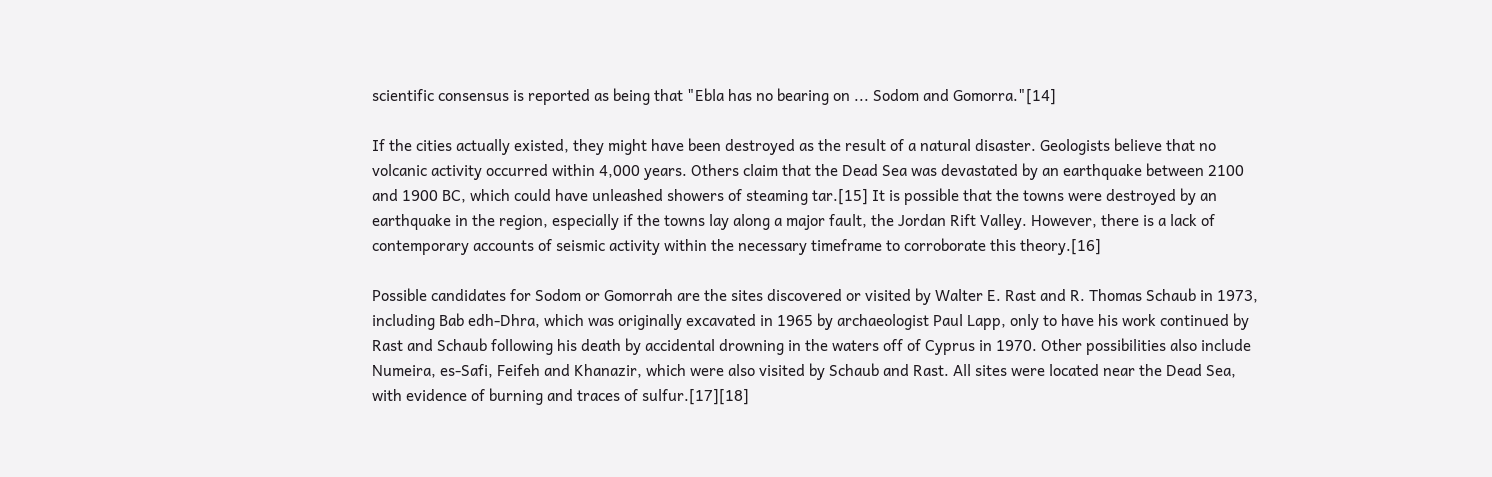scientific consensus is reported as being that "Ebla has no bearing on ... Sodom and Gomorra."[14]

If the cities actually existed, they might have been destroyed as the result of a natural disaster. Geologists believe that no volcanic activity occurred within 4,000 years. Others claim that the Dead Sea was devastated by an earthquake between 2100 and 1900 BC, which could have unleashed showers of steaming tar.[15] It is possible that the towns were destroyed by an earthquake in the region, especially if the towns lay along a major fault, the Jordan Rift Valley. However, there is a lack of contemporary accounts of seismic activity within the necessary timeframe to corroborate this theory.[16]

Possible candidates for Sodom or Gomorrah are the sites discovered or visited by Walter E. Rast and R. Thomas Schaub in 1973, including Bab edh-Dhra, which was originally excavated in 1965 by archaeologist Paul Lapp, only to have his work continued by Rast and Schaub following his death by accidental drowning in the waters off of Cyprus in 1970. Other possibilities also include Numeira, es-Safi, Feifeh and Khanazir, which were also visited by Schaub and Rast. All sites were located near the Dead Sea, with evidence of burning and traces of sulfur.[17][18]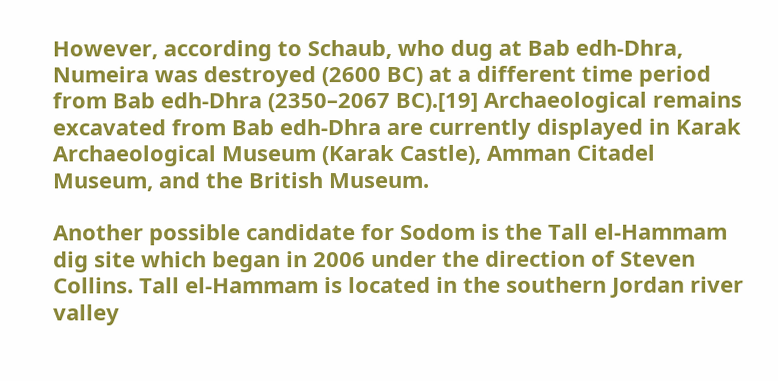However, according to Schaub, who dug at Bab edh-Dhra, Numeira was destroyed (2600 BC) at a different time period from Bab edh-Dhra (2350–2067 BC).[19] Archaeological remains excavated from Bab edh-Dhra are currently displayed in Karak Archaeological Museum (Karak Castle), Amman Citadel Museum, and the British Museum.

Another possible candidate for Sodom is the Tall el-Hammam dig site which began in 2006 under the direction of Steven Collins. Tall el-Hammam is located in the southern Jordan river valley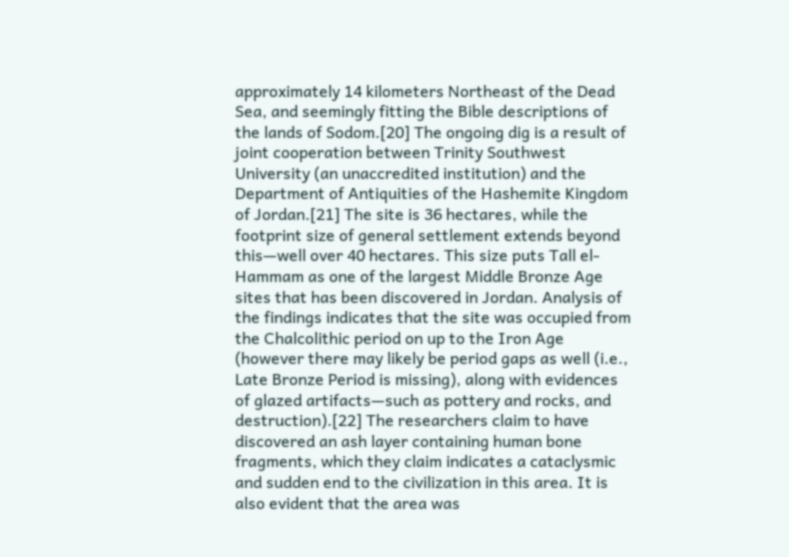approximately 14 kilometers Northeast of the Dead Sea, and seemingly fitting the Bible descriptions of the lands of Sodom.[20] The ongoing dig is a result of joint cooperation between Trinity Southwest University (an unaccredited institution) and the Department of Antiquities of the Hashemite Kingdom of Jordan.[21] The site is 36 hectares, while the footprint size of general settlement extends beyond this—well over 40 hectares. This size puts Tall el-Hammam as one of the largest Middle Bronze Age sites that has been discovered in Jordan. Analysis of the findings indicates that the site was occupied from the Chalcolithic period on up to the Iron Age (however there may likely be period gaps as well (i.e., Late Bronze Period is missing), along with evidences of glazed artifacts—such as pottery and rocks, and destruction).[22] The researchers claim to have discovered an ash layer containing human bone fragments, which they claim indicates a cataclysmic and sudden end to the civilization in this area. It is also evident that the area was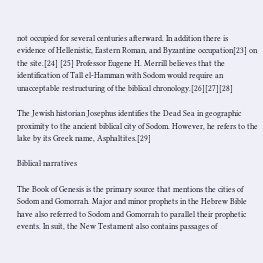not occupied for several centuries afterward. In addition there is evidence of Hellenistic, Eastern Roman, and Byzantine occupation[23] on the site.[24] [25] Professor Eugene H. Merrill believes that the identification of Tall el-Hamman with Sodom would require an unacceptable restructuring of the biblical chronology.[26][27][28]

The Jewish historian Josephus identifies the Dead Sea in geographic proximity to the ancient biblical city of Sodom. However, he refers to the lake by its Greek name, Asphaltites.[29]

Biblical narratives

The Book of Genesis is the primary source that mentions the cities of Sodom and Gomorrah. Major and minor prophets in the Hebrew Bible have also referred to Sodom and Gomorrah to parallel their prophetic events. In suit, the New Testament also contains passages of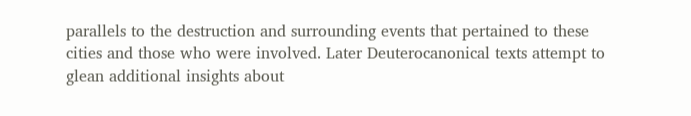parallels to the destruction and surrounding events that pertained to these cities and those who were involved. Later Deuterocanonical texts attempt to glean additional insights about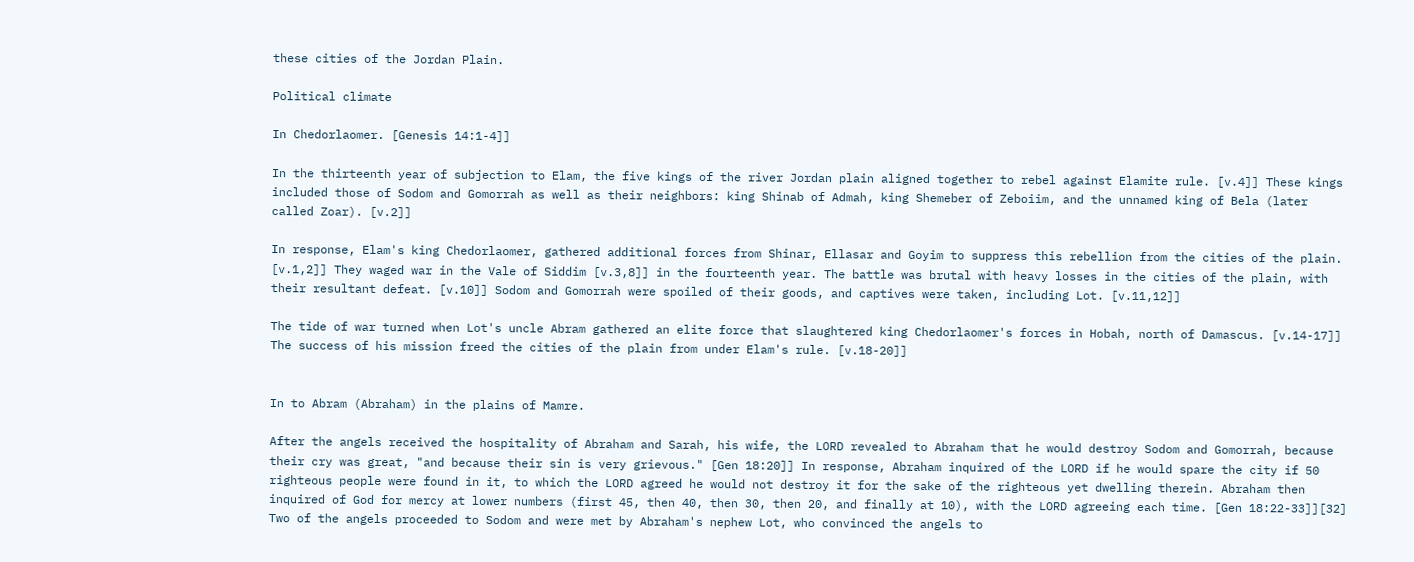these cities of the Jordan Plain.

Political climate

In Chedorlaomer. [Genesis 14:1-4]]

In the thirteenth year of subjection to Elam, the five kings of the river Jordan plain aligned together to rebel against Elamite rule. [v.4]] These kings included those of Sodom and Gomorrah as well as their neighbors: king Shinab of Admah, king Shemeber of Zeboiim, and the unnamed king of Bela (later called Zoar). [v.2]]

In response, Elam's king Chedorlaomer, gathered additional forces from Shinar, Ellasar and Goyim to suppress this rebellion from the cities of the plain. [v.1,2]] They waged war in the Vale of Siddim [v.3,8]] in the fourteenth year. The battle was brutal with heavy losses in the cities of the plain, with their resultant defeat. [v.10]] Sodom and Gomorrah were spoiled of their goods, and captives were taken, including Lot. [v.11,12]]

The tide of war turned when Lot's uncle Abram gathered an elite force that slaughtered king Chedorlaomer's forces in Hobah, north of Damascus. [v.14-17]] The success of his mission freed the cities of the plain from under Elam's rule. [v.18-20]]


In to Abram (Abraham) in the plains of Mamre.

After the angels received the hospitality of Abraham and Sarah, his wife, the LORD revealed to Abraham that he would destroy Sodom and Gomorrah, because their cry was great, "and because their sin is very grievous." [Gen 18:20]] In response, Abraham inquired of the LORD if he would spare the city if 50 righteous people were found in it, to which the LORD agreed he would not destroy it for the sake of the righteous yet dwelling therein. Abraham then inquired of God for mercy at lower numbers (first 45, then 40, then 30, then 20, and finally at 10), with the LORD agreeing each time. [Gen 18:22-33]][32] Two of the angels proceeded to Sodom and were met by Abraham's nephew Lot, who convinced the angels to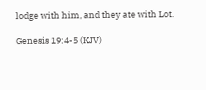lodge with him, and they ate with Lot.

Genesis 19:4-5 (KJV)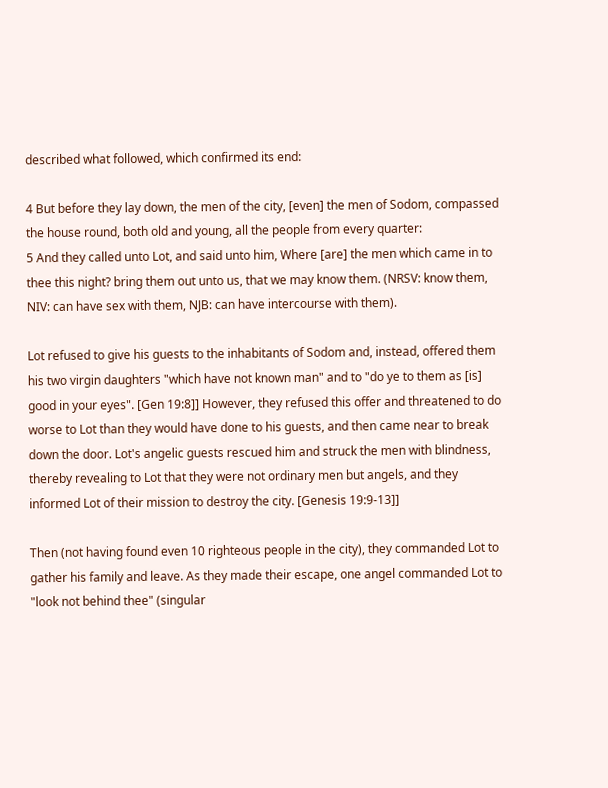described what followed, which confirmed its end:

4 But before they lay down, the men of the city, [even] the men of Sodom, compassed the house round, both old and young, all the people from every quarter:
5 And they called unto Lot, and said unto him, Where [are] the men which came in to thee this night? bring them out unto us, that we may know them. (NRSV: know them, NIV: can have sex with them, NJB: can have intercourse with them).

Lot refused to give his guests to the inhabitants of Sodom and, instead, offered them his two virgin daughters "which have not known man" and to "do ye to them as [is] good in your eyes". [Gen 19:8]] However, they refused this offer and threatened to do worse to Lot than they would have done to his guests, and then came near to break down the door. Lot's angelic guests rescued him and struck the men with blindness, thereby revealing to Lot that they were not ordinary men but angels, and they informed Lot of their mission to destroy the city. [Genesis 19:9-13]]

Then (not having found even 10 righteous people in the city), they commanded Lot to gather his family and leave. As they made their escape, one angel commanded Lot to "look not behind thee" (singular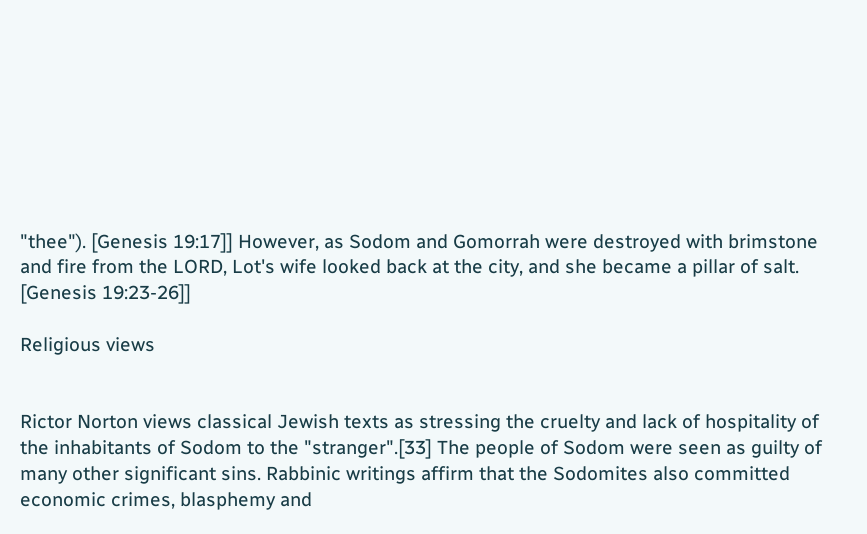"thee"). [Genesis 19:17]] However, as Sodom and Gomorrah were destroyed with brimstone and fire from the LORD, Lot's wife looked back at the city, and she became a pillar of salt. [Genesis 19:23-26]]

Religious views


Rictor Norton views classical Jewish texts as stressing the cruelty and lack of hospitality of the inhabitants of Sodom to the "stranger".[33] The people of Sodom were seen as guilty of many other significant sins. Rabbinic writings affirm that the Sodomites also committed economic crimes, blasphemy and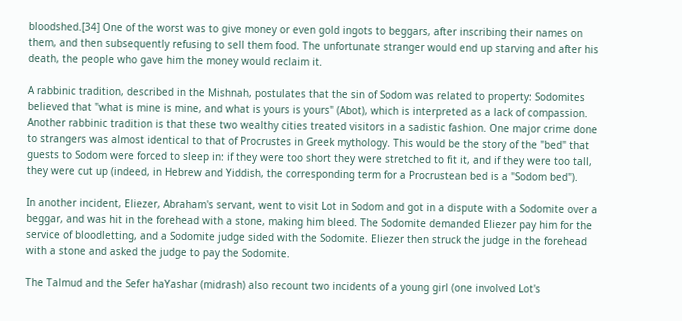bloodshed.[34] One of the worst was to give money or even gold ingots to beggars, after inscribing their names on them, and then subsequently refusing to sell them food. The unfortunate stranger would end up starving and after his death, the people who gave him the money would reclaim it.

A rabbinic tradition, described in the Mishnah, postulates that the sin of Sodom was related to property: Sodomites believed that "what is mine is mine, and what is yours is yours" (Abot), which is interpreted as a lack of compassion. Another rabbinic tradition is that these two wealthy cities treated visitors in a sadistic fashion. One major crime done to strangers was almost identical to that of Procrustes in Greek mythology. This would be the story of the "bed" that guests to Sodom were forced to sleep in: if they were too short they were stretched to fit it, and if they were too tall, they were cut up (indeed, in Hebrew and Yiddish, the corresponding term for a Procrustean bed is a "Sodom bed").

In another incident, Eliezer, Abraham's servant, went to visit Lot in Sodom and got in a dispute with a Sodomite over a beggar, and was hit in the forehead with a stone, making him bleed. The Sodomite demanded Eliezer pay him for the service of bloodletting, and a Sodomite judge sided with the Sodomite. Eliezer then struck the judge in the forehead with a stone and asked the judge to pay the Sodomite.

The Talmud and the Sefer haYashar (midrash) also recount two incidents of a young girl (one involved Lot's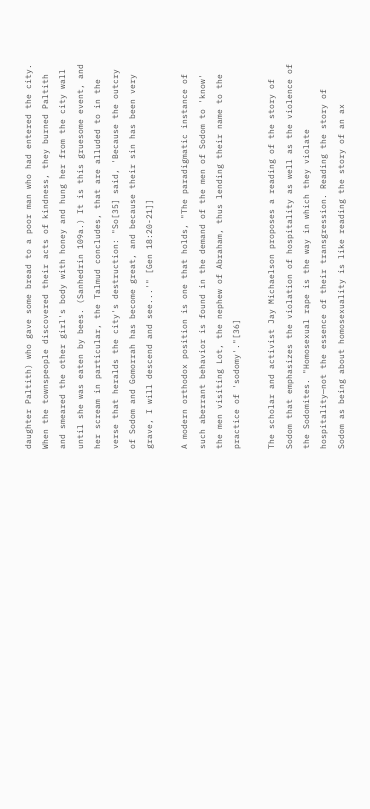daughter Paltith) who gave some bread to a poor man who had entered the city. When the townspeople discovered their acts of kindness, they burned Paltith and smeared the other girl's body with honey and hung her from the city wall until she was eaten by bees. (Sanhedrin 109a.) It is this gruesome event, and her scream in particular, the Talmud concludes, that are alluded to in the verse that heralds the city's destruction: "So[35] said, 'Because the outcry of Sodom and Gomorrah has become great, and because their sin has been very grave, I will descend and see...'" [Gen 18:20-21]]

A modern orthodox position is one that holds, "The paradigmatic instance of such aberrant behavior is found in the demand of the men of Sodom to 'know' the men visiting Lot, the nephew of Abraham, thus lending their name to the practice of 'sodomy'."[36]

The scholar and activist Jay Michaelson proposes a reading of the story of Sodom that emphasizes the violation of hospitality as well as the violence of the Sodomites. "Homosexual rape is the way in which they violate hospitality—not the essence of their transgression. Reading the story of Sodom as being about homosexuality is like reading the story of an ax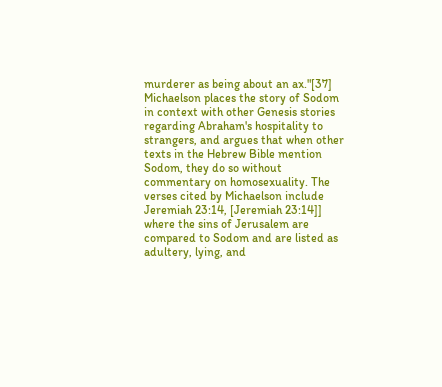murderer as being about an ax."[37] Michaelson places the story of Sodom in context with other Genesis stories regarding Abraham's hospitality to strangers, and argues that when other texts in the Hebrew Bible mention Sodom, they do so without commentary on homosexuality. The verses cited by Michaelson include Jeremiah 23:14, [Jeremiah 23:14]] where the sins of Jerusalem are compared to Sodom and are listed as adultery, lying, and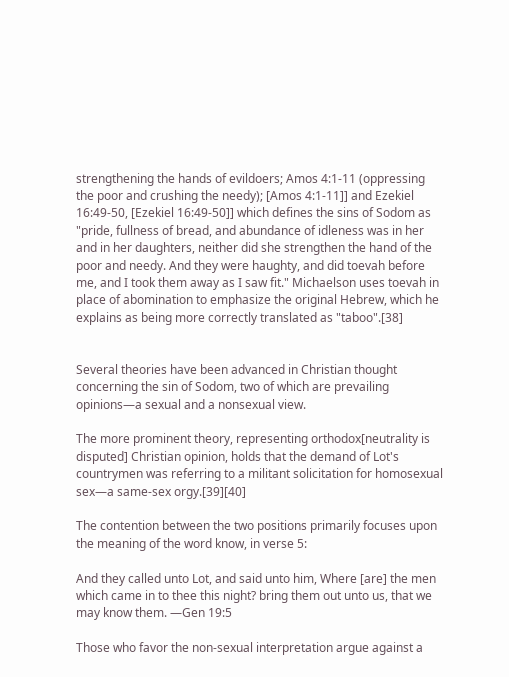strengthening the hands of evildoers; Amos 4:1-11 (oppressing the poor and crushing the needy); [Amos 4:1-11]] and Ezekiel 16:49-50, [Ezekiel 16:49-50]] which defines the sins of Sodom as "pride, fullness of bread, and abundance of idleness was in her and in her daughters, neither did she strengthen the hand of the poor and needy. And they were haughty, and did toevah before me, and I took them away as I saw fit." Michaelson uses toevah in place of abomination to emphasize the original Hebrew, which he explains as being more correctly translated as "taboo".[38]


Several theories have been advanced in Christian thought concerning the sin of Sodom, two of which are prevailing opinions—a sexual and a nonsexual view.

The more prominent theory, representing orthodox[neutrality is disputed] Christian opinion, holds that the demand of Lot's countrymen was referring to a militant solicitation for homosexual sex—a same-sex orgy.[39][40]

The contention between the two positions primarily focuses upon the meaning of the word know, in verse 5:

And they called unto Lot, and said unto him, Where [are] the men which came in to thee this night? bring them out unto us, that we may know them. —Gen 19:5

Those who favor the non-sexual interpretation argue against a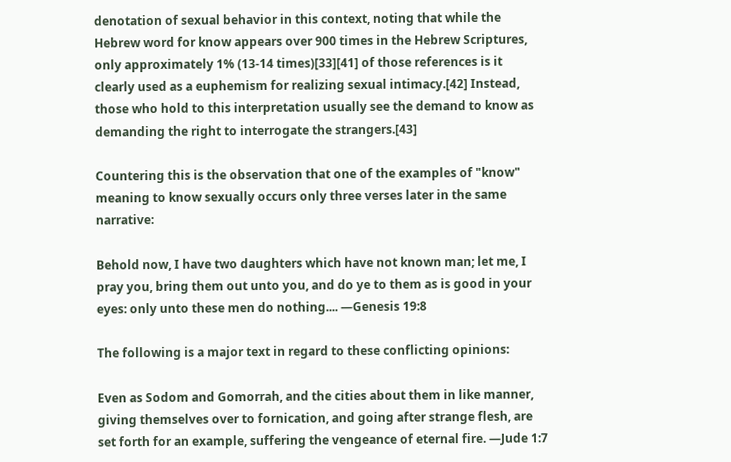denotation of sexual behavior in this context, noting that while the Hebrew word for know appears over 900 times in the Hebrew Scriptures, only approximately 1% (13-14 times)[33][41] of those references is it clearly used as a euphemism for realizing sexual intimacy.[42] Instead, those who hold to this interpretation usually see the demand to know as demanding the right to interrogate the strangers.[43]

Countering this is the observation that one of the examples of "know" meaning to know sexually occurs only three verses later in the same narrative:

Behold now, I have two daughters which have not known man; let me, I pray you, bring them out unto you, and do ye to them as is good in your eyes: only unto these men do nothing.... —Genesis 19:8

The following is a major text in regard to these conflicting opinions:

Even as Sodom and Gomorrah, and the cities about them in like manner, giving themselves over to fornication, and going after strange flesh, are set forth for an example, suffering the vengeance of eternal fire. —Jude 1:7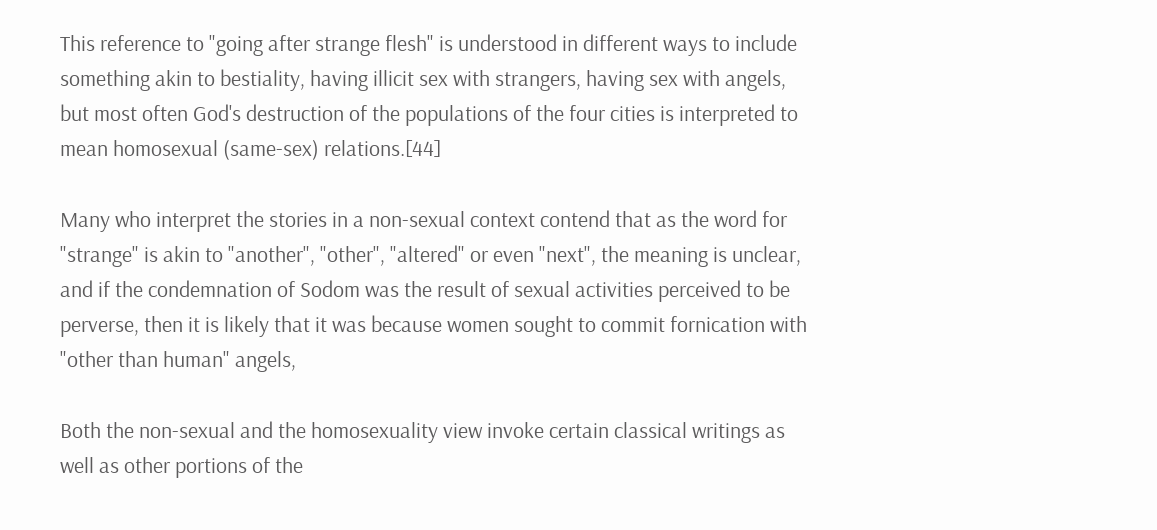This reference to "going after strange flesh" is understood in different ways to include something akin to bestiality, having illicit sex with strangers, having sex with angels, but most often God's destruction of the populations of the four cities is interpreted to mean homosexual (same-sex) relations.[44]

Many who interpret the stories in a non-sexual context contend that as the word for "strange" is akin to "another", "other", "altered" or even "next", the meaning is unclear, and if the condemnation of Sodom was the result of sexual activities perceived to be perverse, then it is likely that it was because women sought to commit fornication with "other than human" angels,

Both the non-sexual and the homosexuality view invoke certain classical writings as well as other portions of the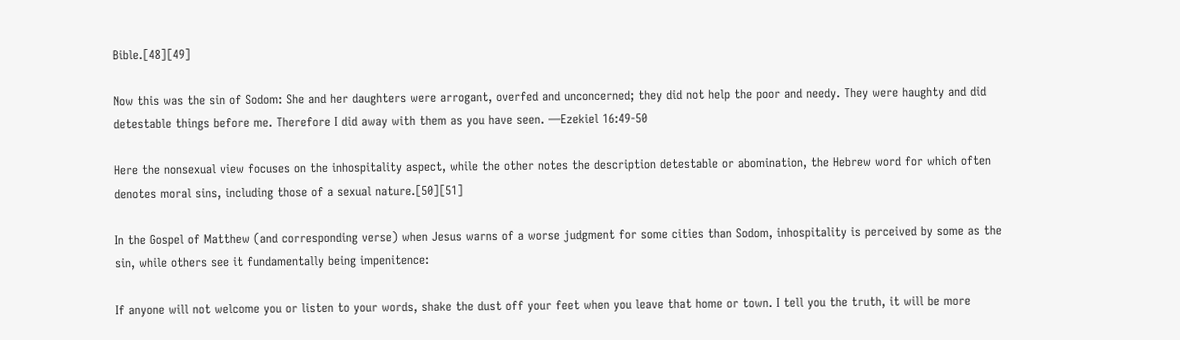Bible.[48][49]

Now this was the sin of Sodom: She and her daughters were arrogant, overfed and unconcerned; they did not help the poor and needy. They were haughty and did detestable things before me. Therefore I did away with them as you have seen. —Ezekiel 16:49-50

Here the nonsexual view focuses on the inhospitality aspect, while the other notes the description detestable or abomination, the Hebrew word for which often denotes moral sins, including those of a sexual nature.[50][51]

In the Gospel of Matthew (and corresponding verse) when Jesus warns of a worse judgment for some cities than Sodom, inhospitality is perceived by some as the sin, while others see it fundamentally being impenitence:

If anyone will not welcome you or listen to your words, shake the dust off your feet when you leave that home or town. I tell you the truth, it will be more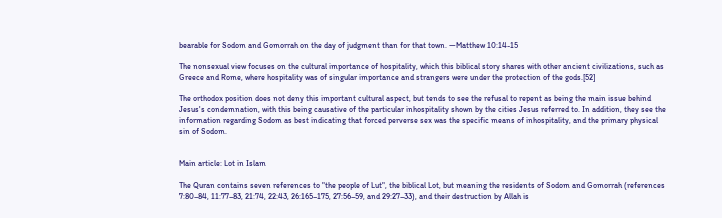bearable for Sodom and Gomorrah on the day of judgment than for that town. —Matthew 10:14-15

The nonsexual view focuses on the cultural importance of hospitality, which this biblical story shares with other ancient civilizations, such as Greece and Rome, where hospitality was of singular importance and strangers were under the protection of the gods.[52]

The orthodox position does not deny this important cultural aspect, but tends to see the refusal to repent as being the main issue behind Jesus's condemnation, with this being causative of the particular inhospitality shown by the cities Jesus referred to. In addition, they see the information regarding Sodom as best indicating that forced perverse sex was the specific means of inhospitality, and the primary physical sin of Sodom.


Main article: Lot in Islam

The Quran contains seven references to "the people of Lut", the biblical Lot, but meaning the residents of Sodom and Gomorrah (references 7:80–84, 11:77–83, 21:74, 22:43, 26:165–175, 27:56–59, and 29:27–33), and their destruction by Allah is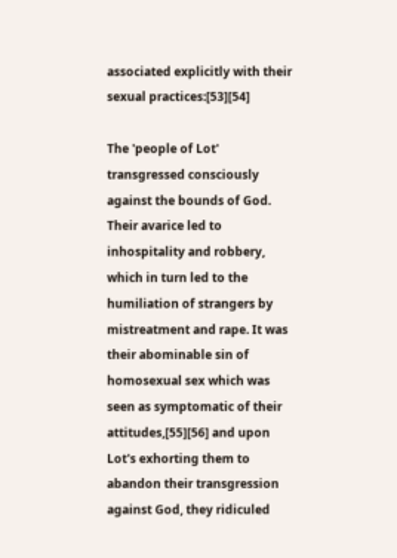associated explicitly with their sexual practices:[53][54]

The 'people of Lot' transgressed consciously against the bounds of God. Their avarice led to inhospitality and robbery, which in turn led to the humiliation of strangers by mistreatment and rape. It was their abominable sin of homosexual sex which was seen as symptomatic of their attitudes,[55][56] and upon Lot's exhorting them to abandon their transgression against God, they ridiculed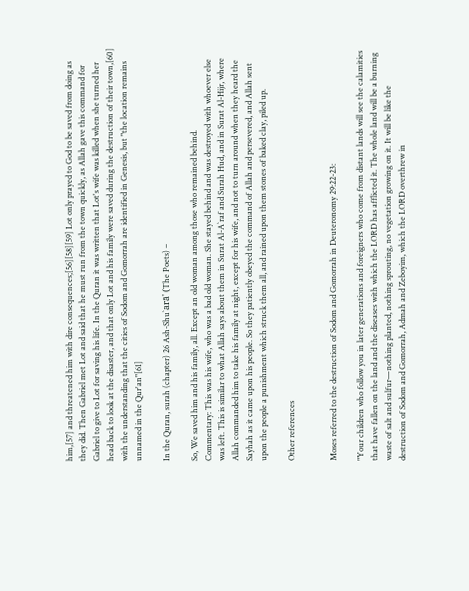him,[57] and threatened him with dire consequences;[56][58][59] Lot only prayed to God to be saved from doing as they did. Then Gabriel met Lot and said that he must run from the town quickly, as Allah gave this command for Gabriel to give to Lot for saving his life. In the Quran it was written that Lot's wife was killed when she turned her head back to look at the disaster, and that only Lot and his family were saved during the destruction of their town,[60] with the understanding that the cities of Sodom and Gomorrah are identified in Genesis, but "the location remains unnamed in the Qur'an"[61]

In the Quran, surah (chapter) 26 Ash-Shu`arā' (The Poets) –

So, We saved him and his family, all. Except an old woman among those who remained behind.
Commentary: This was his wife, who was a bad old woman. She stayed behind and was destroyed with whoever else was left. This is similar to what Allah says about them in Surat Al-A`raf and Surah Hud, and in Surat Al-Hijr, where Allah commanded him to take his family at night, except for his wife, and not to turn around when they heard the Sayhah as it came upon his people. So they patiently obeyed the command of Allah and persevered, and Allah sent upon the people a punishment which struck them all, and rained upon them stones of baked clay, piled up.

Other references


Moses referred to the destruction of Sodom and Gomorrah in Deuteronomy 29:22-23:

"Your children who follow you in later generations and foreigners who come from distant lands will see the calamities that have fallen on the land and the diseases with which the LORD has afflicted it. The whole land will be a burning waste of salt and sulfur—nothing planted, nothing sprouting, no vegetation growing on it. It will be like the destruction of Sodom and Gomorrah, Admah and Zeboyim, which the LORD overthrew in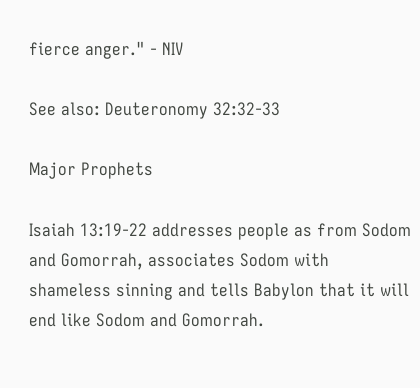fierce anger." - NIV

See also: Deuteronomy 32:32-33

Major Prophets

Isaiah 13:19-22 addresses people as from Sodom and Gomorrah, associates Sodom with shameless sinning and tells Babylon that it will end like Sodom and Gomorrah.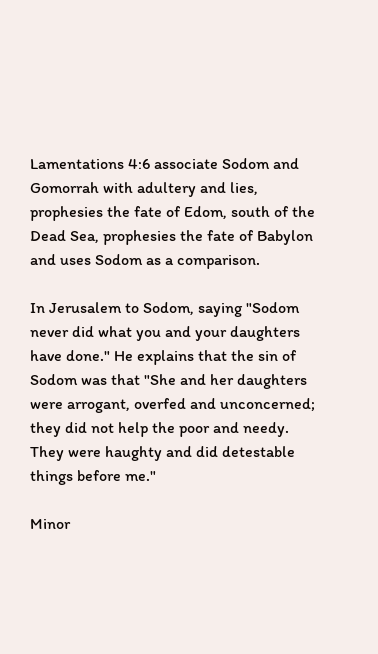Lamentations 4:6 associate Sodom and Gomorrah with adultery and lies, prophesies the fate of Edom, south of the Dead Sea, prophesies the fate of Babylon and uses Sodom as a comparison.

In Jerusalem to Sodom, saying "Sodom never did what you and your daughters have done." He explains that the sin of Sodom was that "She and her daughters were arrogant, overfed and unconcerned; they did not help the poor and needy. They were haughty and did detestable things before me."

Minor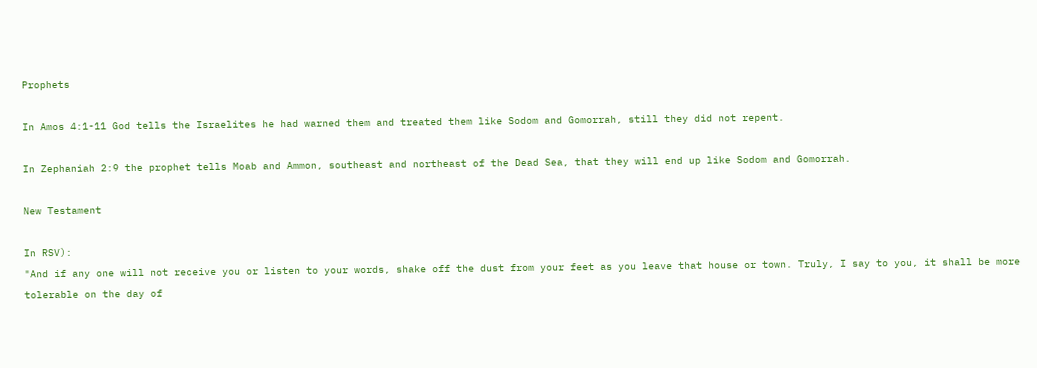Prophets

In Amos 4:1-11 God tells the Israelites he had warned them and treated them like Sodom and Gomorrah, still they did not repent.

In Zephaniah 2:9 the prophet tells Moab and Ammon, southeast and northeast of the Dead Sea, that they will end up like Sodom and Gomorrah.

New Testament

In RSV):
"And if any one will not receive you or listen to your words, shake off the dust from your feet as you leave that house or town. Truly, I say to you, it shall be more tolerable on the day of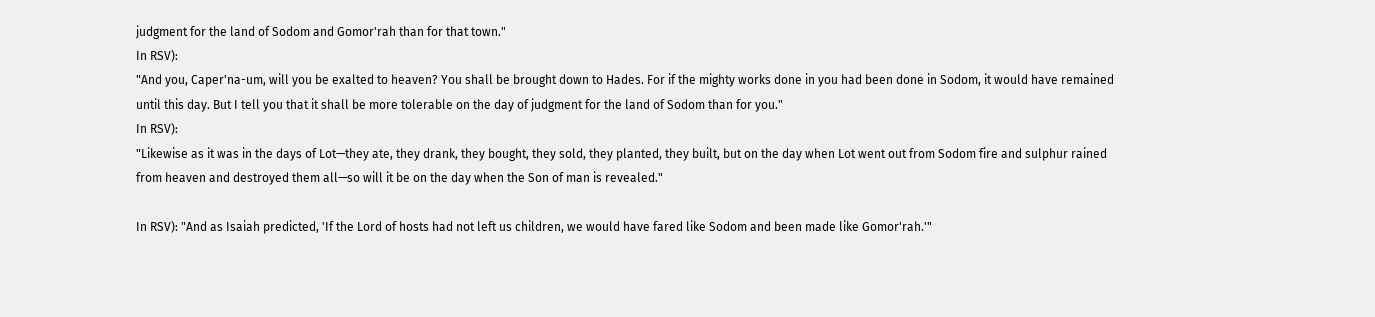judgment for the land of Sodom and Gomor'rah than for that town."
In RSV):
"And you, Caper'na-um, will you be exalted to heaven? You shall be brought down to Hades. For if the mighty works done in you had been done in Sodom, it would have remained until this day. But I tell you that it shall be more tolerable on the day of judgment for the land of Sodom than for you."
In RSV):
"Likewise as it was in the days of Lot—they ate, they drank, they bought, they sold, they planted, they built, but on the day when Lot went out from Sodom fire and sulphur rained from heaven and destroyed them all—so will it be on the day when the Son of man is revealed."

In RSV): "And as Isaiah predicted, 'If the Lord of hosts had not left us children, we would have fared like Sodom and been made like Gomor'rah.'"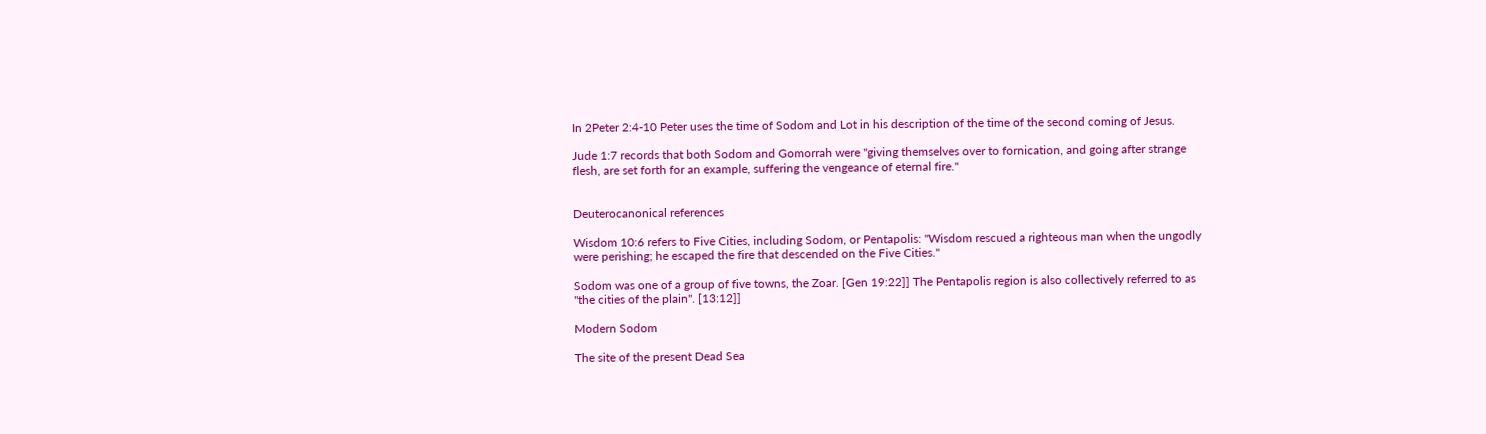In 2Peter 2:4-10 Peter uses the time of Sodom and Lot in his description of the time of the second coming of Jesus.

Jude 1:7 records that both Sodom and Gomorrah were "giving themselves over to fornication, and going after strange flesh, are set forth for an example, suffering the vengeance of eternal fire."


Deuterocanonical references

Wisdom 10:6 refers to Five Cities, including Sodom, or Pentapolis: "Wisdom rescued a righteous man when the ungodly were perishing; he escaped the fire that descended on the Five Cities."

Sodom was one of a group of five towns, the Zoar. [Gen 19:22]] The Pentapolis region is also collectively referred to as "the cities of the plain". [13:12]]

Modern Sodom

The site of the present Dead Sea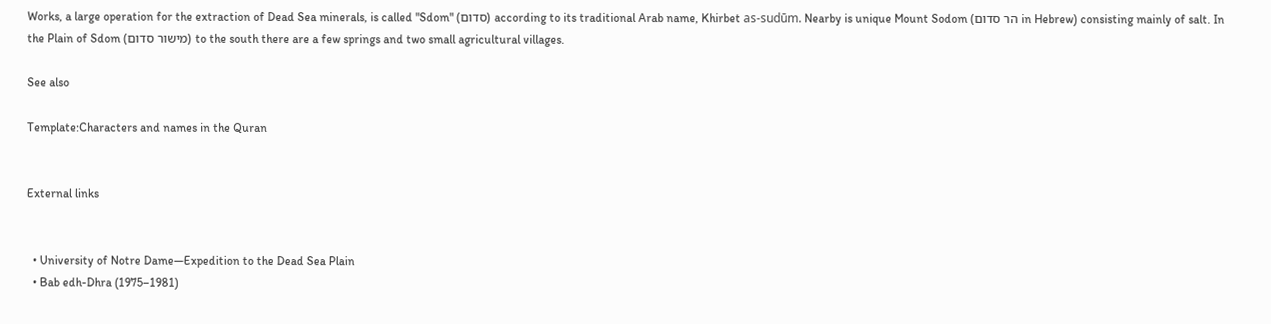Works, a large operation for the extraction of Dead Sea minerals, is called "Sdom" (סדום) according to its traditional Arab name, Khirbet as-sudūm. Nearby is unique Mount Sodom (הר סדום in Hebrew) consisting mainly of salt. In the Plain of Sdom (מישור סדום) to the south there are a few springs and two small agricultural villages.

See also

Template:Characters and names in the Quran


External links


  • University of Notre Dame—Expedition to the Dead Sea Plain
  • Bab edh-Dhra (1975–1981)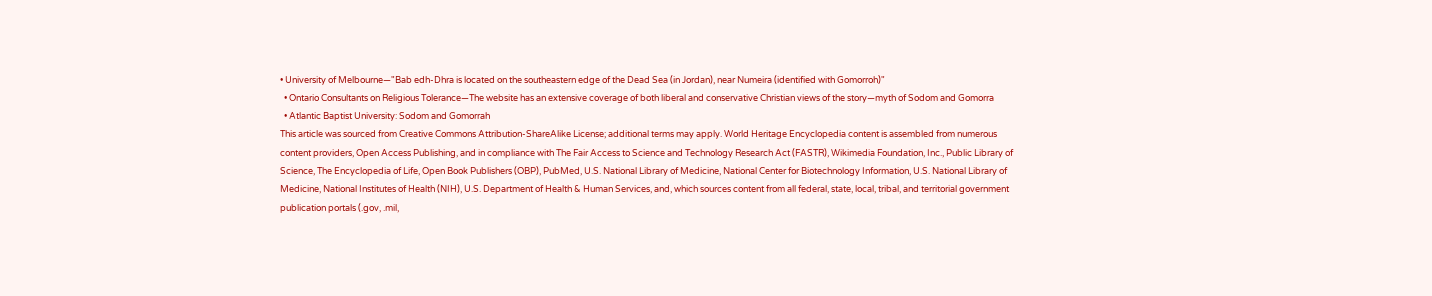• University of Melbourne—"Bab edh-Dhra is located on the southeastern edge of the Dead Sea (in Jordan), near Numeira (identified with Gomorroh)"
  • Ontario Consultants on Religious Tolerance—The website has an extensive coverage of both liberal and conservative Christian views of the story—myth of Sodom and Gomorra
  • Atlantic Baptist University: Sodom and Gomorrah
This article was sourced from Creative Commons Attribution-ShareAlike License; additional terms may apply. World Heritage Encyclopedia content is assembled from numerous content providers, Open Access Publishing, and in compliance with The Fair Access to Science and Technology Research Act (FASTR), Wikimedia Foundation, Inc., Public Library of Science, The Encyclopedia of Life, Open Book Publishers (OBP), PubMed, U.S. National Library of Medicine, National Center for Biotechnology Information, U.S. National Library of Medicine, National Institutes of Health (NIH), U.S. Department of Health & Human Services, and, which sources content from all federal, state, local, tribal, and territorial government publication portals (.gov, .mil,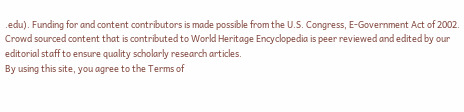.edu). Funding for and content contributors is made possible from the U.S. Congress, E-Government Act of 2002.
Crowd sourced content that is contributed to World Heritage Encyclopedia is peer reviewed and edited by our editorial staff to ensure quality scholarly research articles.
By using this site, you agree to the Terms of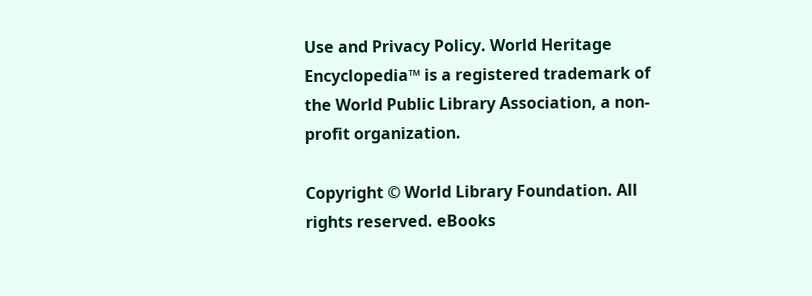Use and Privacy Policy. World Heritage Encyclopedia™ is a registered trademark of the World Public Library Association, a non-profit organization.

Copyright © World Library Foundation. All rights reserved. eBooks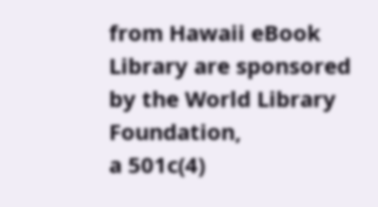from Hawaii eBook Library are sponsored by the World Library Foundation,
a 501c(4)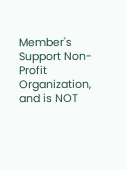Member's Support Non-Profit Organization, and is NOT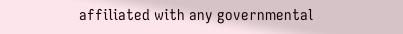affiliated with any governmental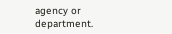agency or department.